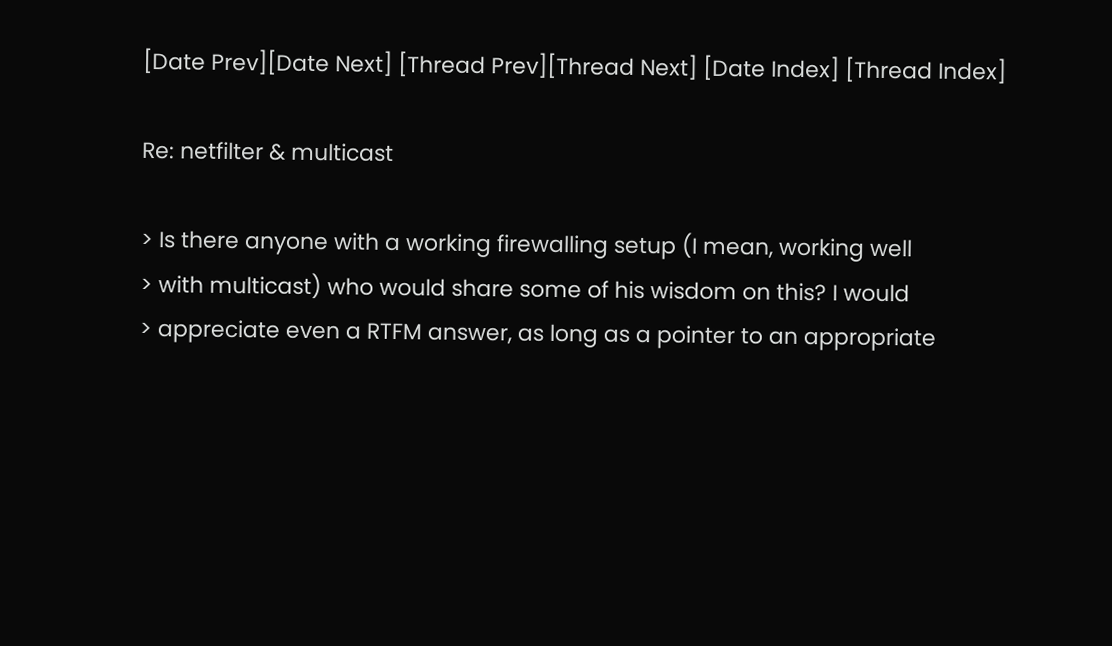[Date Prev][Date Next] [Thread Prev][Thread Next] [Date Index] [Thread Index]

Re: netfilter & multicast

> Is there anyone with a working firewalling setup (I mean, working well
> with multicast) who would share some of his wisdom on this? I would
> appreciate even a RTFM answer, as long as a pointer to an appropriate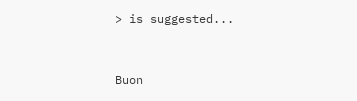> is suggested...


Buon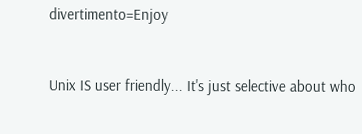divertimento=Enjoy


Unix IS user friendly... It's just selective about who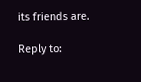its friends are.

Reply to: